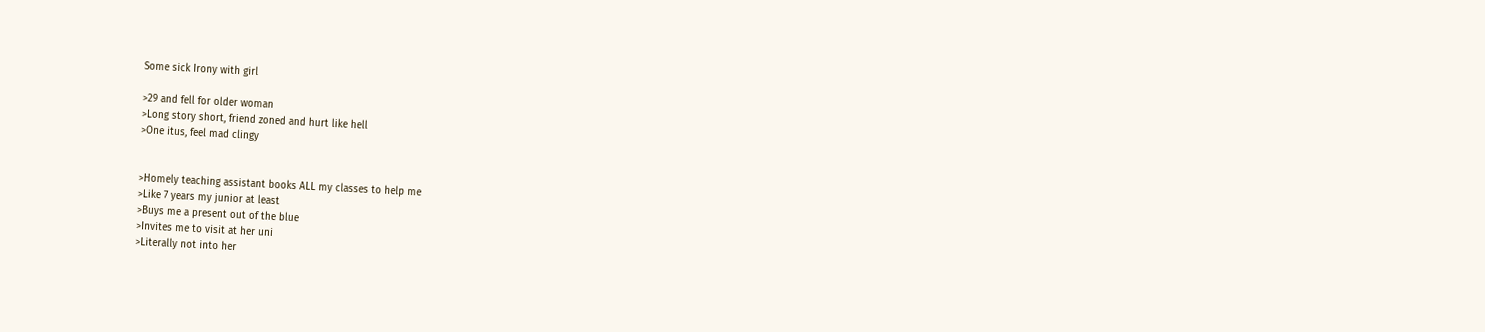Some sick Irony with girl

>29 and fell for older woman
>Long story short, friend zoned and hurt like hell
>One itus, feel mad clingy


>Homely teaching assistant books ALL my classes to help me
>Like 7 years my junior at least
>Buys me a present out of the blue
>Invites me to visit at her uni
>Literally not into her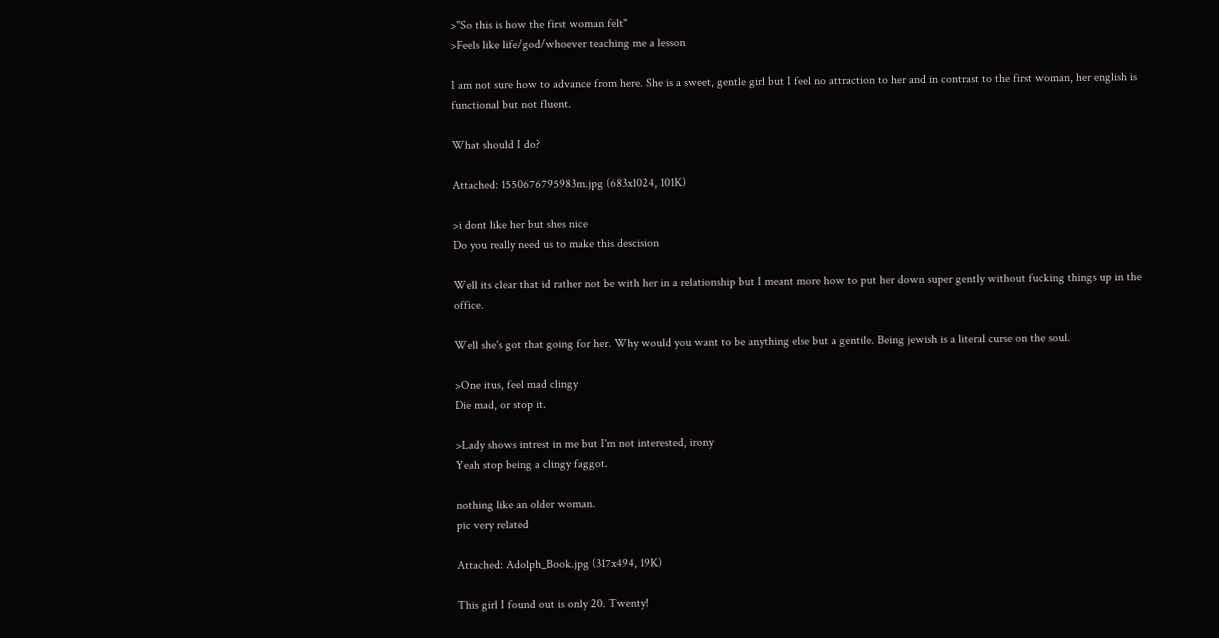>"So this is how the first woman felt"
>Feels like life/god/whoever teaching me a lesson

I am not sure how to advance from here. She is a sweet, gentle girl but I feel no attraction to her and in contrast to the first woman, her english is functional but not fluent.

What should I do?

Attached: 1550676795983m.jpg (683x1024, 101K)

>i dont like her but shes nice
Do you really need us to make this descision

Well its clear that id rather not be with her in a relationship but I meant more how to put her down super gently without fucking things up in the office.

Well she's got that going for her. Why would you want to be anything else but a gentile. Being jewish is a literal curse on the soul.

>One itus, feel mad clingy
Die mad, or stop it.

>Lady shows intrest in me but I'm not interested, irony
Yeah stop being a clingy faggot.

nothing like an older woman.
pic very related

Attached: Adolph_Book.jpg (317x494, 19K)

This girl I found out is only 20. Twenty!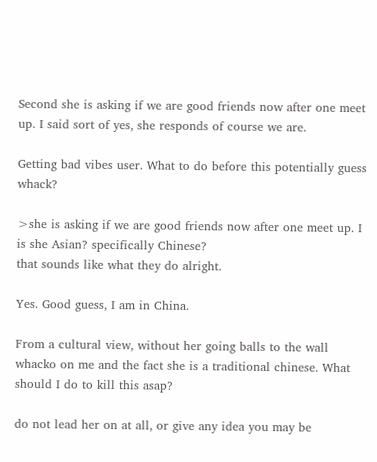Second she is asking if we are good friends now after one meet up. I said sort of yes, she responds of course we are.

Getting bad vibes user. What to do before this potentially guess whack?

>she is asking if we are good friends now after one meet up. I
is she Asian? specifically Chinese?
that sounds like what they do alright.

Yes. Good guess, I am in China.

From a cultural view, without her going balls to the wall whacko on me and the fact she is a traditional chinese. What should I do to kill this asap?

do not lead her on at all, or give any idea you may be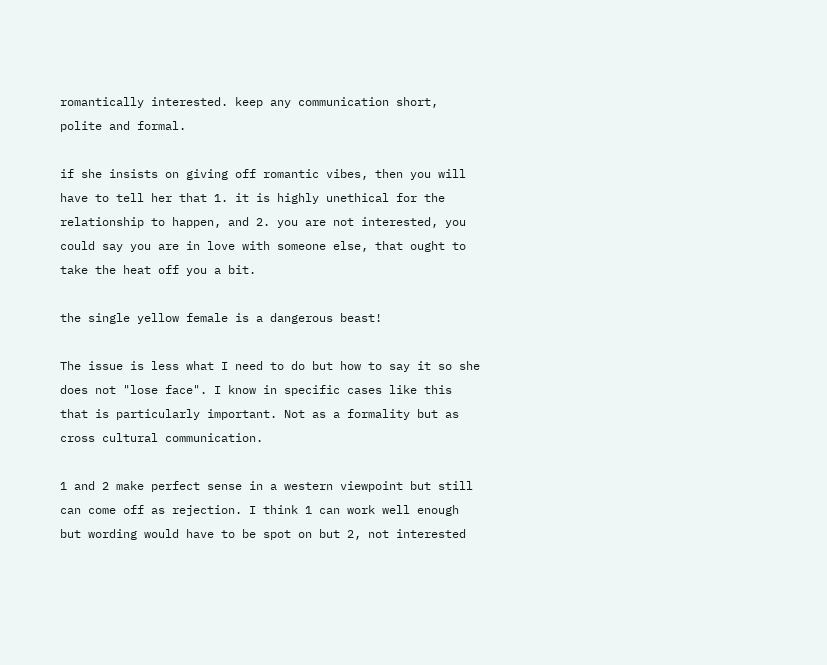romantically interested. keep any communication short, polite and formal.

if she insists on giving off romantic vibes, then you will have to tell her that 1. it is highly unethical for the relationship to happen, and 2. you are not interested, you could say you are in love with someone else, that ought to take the heat off you a bit.

the single yellow female is a dangerous beast!

The issue is less what I need to do but how to say it so she does not "lose face". I know in specific cases like this that is particularly important. Not as a formality but as cross cultural communication.

1 and 2 make perfect sense in a western viewpoint but still can come off as rejection. I think 1 can work well enough but wording would have to be spot on but 2, not interested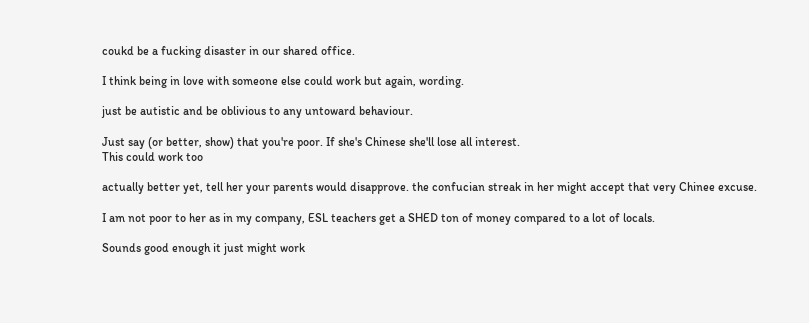coukd be a fucking disaster in our shared office.

I think being in love with someone else could work but again, wording.

just be autistic and be oblivious to any untoward behaviour.

Just say (or better, show) that you're poor. If she's Chinese she'll lose all interest.
This could work too

actually better yet, tell her your parents would disapprove. the confucian streak in her might accept that very Chinee excuse.

I am not poor to her as in my company, ESL teachers get a SHED ton of money compared to a lot of locals.

Sounds good enough it just might work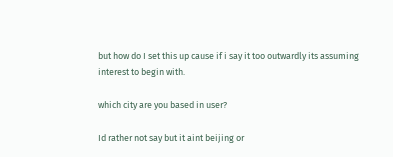but how do I set this up cause if i say it too outwardly its assuming interest to begin with.

which city are you based in user?

Id rather not say but it aint beijing or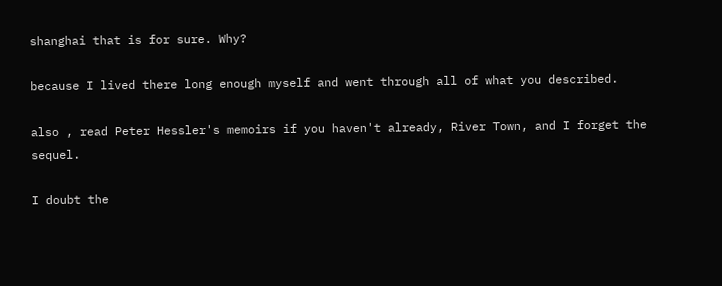shanghai that is for sure. Why?

because I lived there long enough myself and went through all of what you described.

also , read Peter Hessler's memoirs if you haven't already, River Town, and I forget the sequel.

I doubt the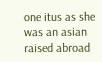one itus as she was an asian raised abroad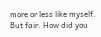more or less like myself. But fair. How did you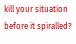kill your situation before it spiralled?